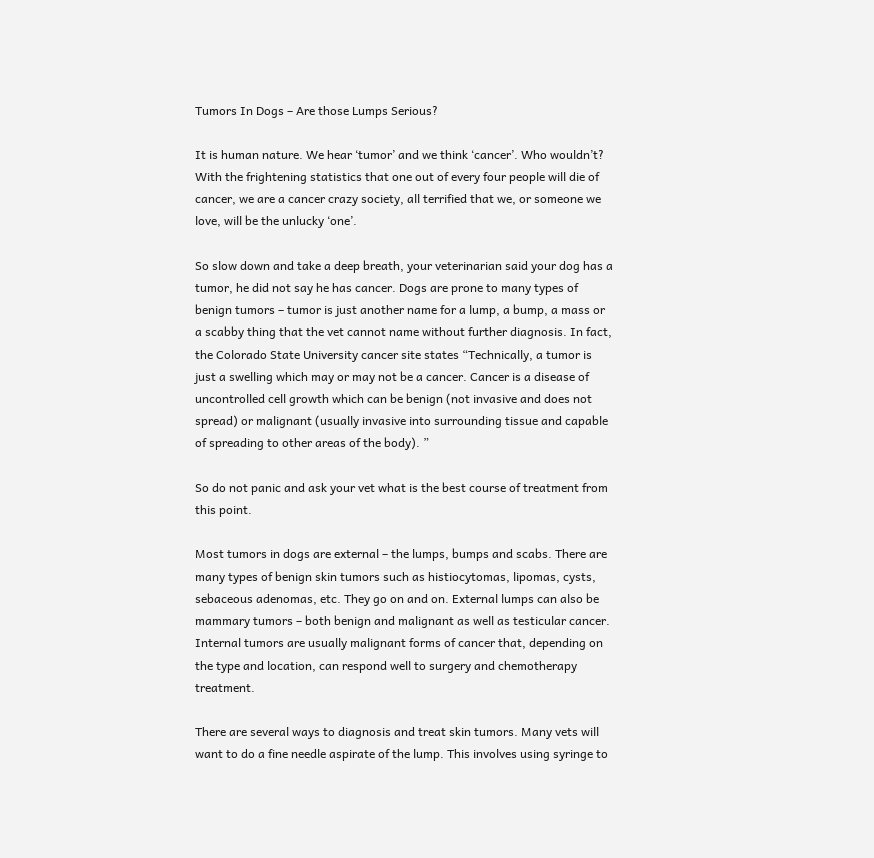Tumors In Dogs – Are those Lumps Serious?

It is human nature. We hear ‘tumor’ and we think ‘cancer’. Who wouldn’t? With the frightening statistics that one out of every four people will die of cancer, we are a cancer crazy society, all terrified that we, or someone we love, will be the unlucky ‘one’.

So slow down and take a deep breath, your veterinarian said your dog has a tumor, he did not say he has cancer. Dogs are prone to many types of benign tumors – tumor is just another name for a lump, a bump, a mass or a scabby thing that the vet cannot name without further diagnosis. In fact, the Colorado State University cancer site states “Technically, a tumor is just a swelling which may or may not be a cancer. Cancer is a disease of uncontrolled cell growth which can be benign (not invasive and does not spread) or malignant (usually invasive into surrounding tissue and capable of spreading to other areas of the body). ”

So do not panic and ask your vet what is the best course of treatment from this point.

Most tumors in dogs are external – the lumps, bumps and scabs. There are many types of benign skin tumors such as histiocytomas, lipomas, cysts, sebaceous adenomas, etc. They go on and on. External lumps can also be mammary tumors – both benign and malignant as well as testicular cancer. Internal tumors are usually malignant forms of cancer that, depending on the type and location, can respond well to surgery and chemotherapy treatment.

There are several ways to diagnosis and treat skin tumors. Many vets will want to do a fine needle aspirate of the lump. This involves using syringe to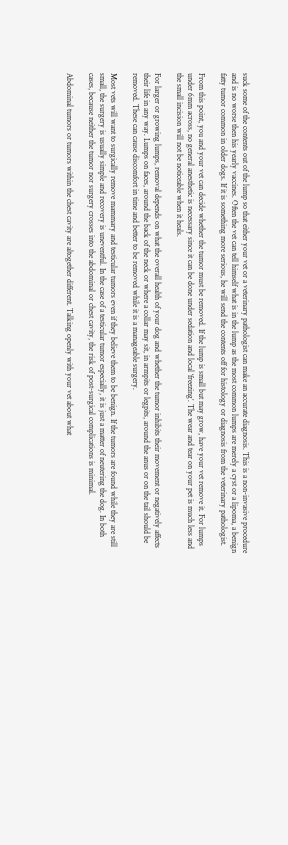suck some of the contents out of the lump so that either your vet or a veterinary pathologist can make an accurate diagnosis. This is a non-invasive procedure and is no worse then his yearly vaccines. Often the vet can tell himself what is in the lump as the most common lumps are merely a cyst or a lipoma, a benign fatty tumor common in older dogs. If it is something more serious, he will send the contents off for histology or diagnosis from the veterinary pathologist.

From this point, you and your vet can decide whether the tumor must be removed. If the lump is small but may grow, have your vet remove it. For lumps under 6mm across, no general anesthetic is necessary since it can be done under sedation and local ‘freezing’. The wear and tear on your pet is much less and the small incision will not be noticeable when it heals.

For larger or growing lumps, removal depends on what the overall health of your dog and whether the tumor inhibits their movement or negatively affects their life in any way. Lumps on faces, around the back of the neck or where a collar may sit, in armpits or legpits, around the anus or on the tail should be removed. These can cause discomfort in time and better to be removed while it is a manageable surgery.

Most vets will want to surgically remove mammary and testicular tumors even if they believe them to be benign. If the tumors are found while they are still small, the surgery is usually simple and recovery is uneventful. In the case of a testicular tumor especially, it is just a matter of neutering the dog. In both cases, because neither the tumor nor surgery crosses into the abdominal or chest cavity, the risk of post-surgical complications is minimal.

Abdominal tumors or tumors within the chest cavity are altogether different. Talking openly with your vet about what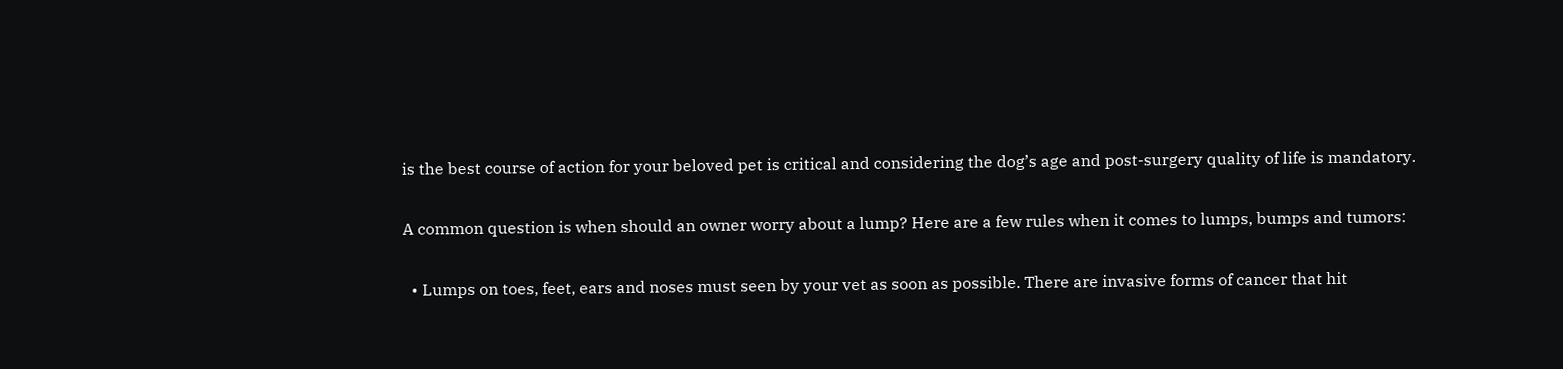is the best course of action for your beloved pet is critical and considering the dog’s age and post-surgery quality of life is mandatory.

A common question is when should an owner worry about a lump? Here are a few rules when it comes to lumps, bumps and tumors:

  • Lumps on toes, feet, ears and noses must seen by your vet as soon as possible. There are invasive forms of cancer that hit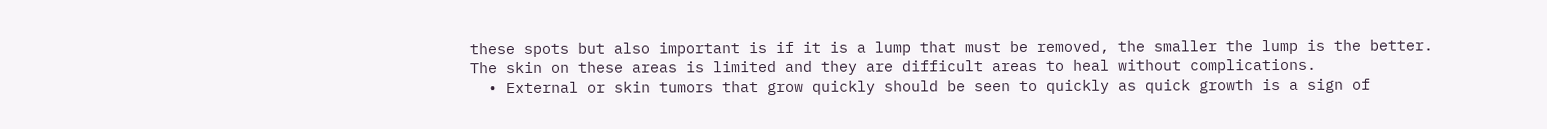these spots but also important is if it is a lump that must be removed, the smaller the lump is the better. The skin on these areas is limited and they are difficult areas to heal without complications.
  • External or skin tumors that grow quickly should be seen to quickly as quick growth is a sign of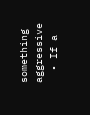something aggressive
  • If a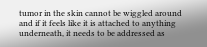tumor in the skin cannot be wiggled around and if it feels like it is attached to anything underneath, it needs to be addressed as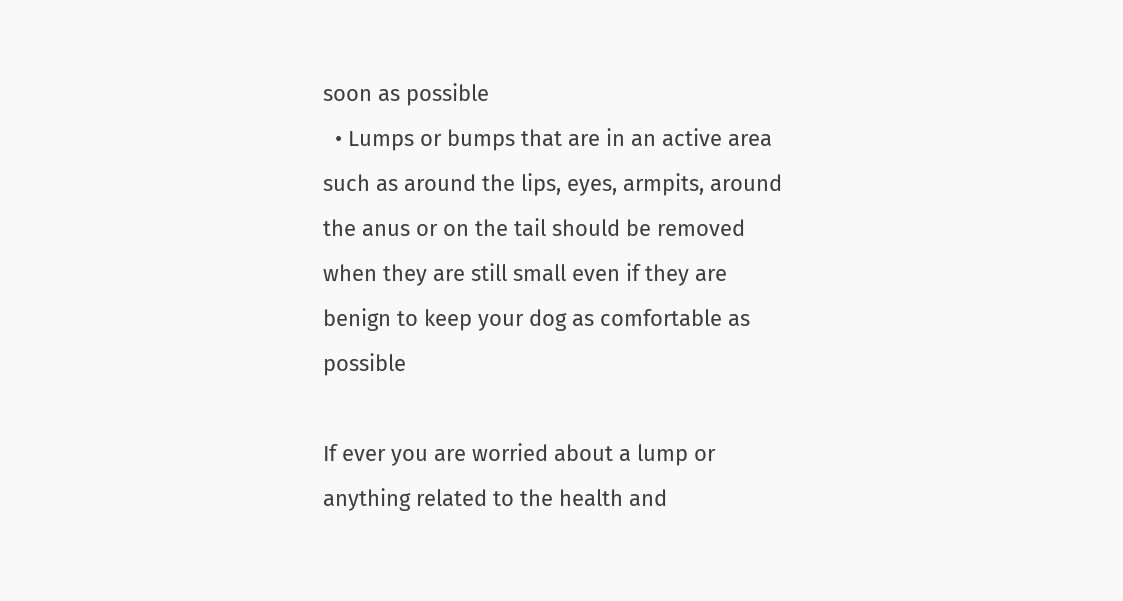soon as possible
  • Lumps or bumps that are in an active area such as around the lips, eyes, armpits, around the anus or on the tail should be removed when they are still small even if they are benign to keep your dog as comfortable as possible

If ever you are worried about a lump or anything related to the health and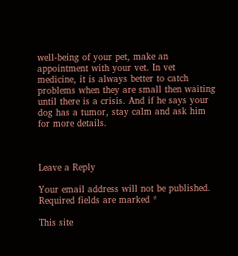well-being of your pet, make an appointment with your vet. In vet medicine, it is always better to catch problems when they are small then waiting until there is a crisis. And if he says your dog has a tumor, stay calm and ask him for more details.



Leave a Reply

Your email address will not be published. Required fields are marked *

This site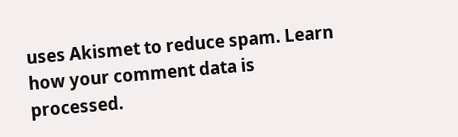uses Akismet to reduce spam. Learn how your comment data is processed.